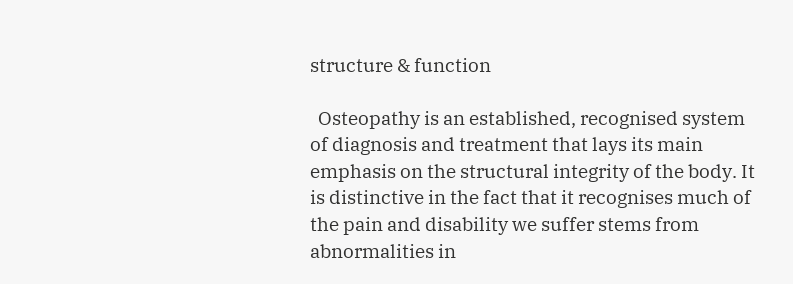structure & function

  Osteopathy is an established, recognised system of diagnosis and treatment that lays its main emphasis on the structural integrity of the body. It is distinctive in the fact that it recognises much of the pain and disability we suffer stems from abnormalities in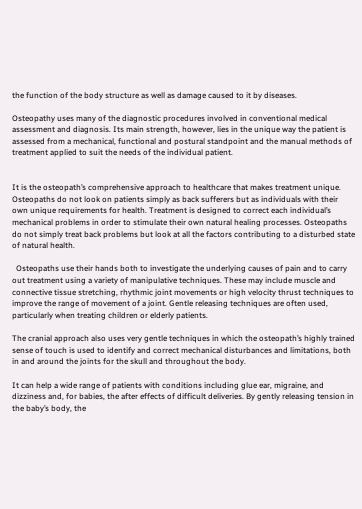the function of the body structure as well as damage caused to it by diseases.

Osteopathy uses many of the diagnostic procedures involved in conventional medical assessment and diagnosis. Its main strength, however, lies in the unique way the patient is assessed from a mechanical, functional and postural standpoint and the manual methods of treatment applied to suit the needs of the individual patient.


It is the osteopath’s comprehensive approach to healthcare that makes treatment unique. Osteopaths do not look on patients simply as back sufferers but as individuals with their own unique requirements for health. Treatment is designed to correct each individual’s mechanical problems in order to stimulate their own natural healing processes. Osteopaths do not simply treat back problems but look at all the factors contributing to a disturbed state of natural health.

  Osteopaths use their hands both to investigate the underlying causes of pain and to carry out treatment using a variety of manipulative techniques. These may include muscle and connective tissue stretching, rhythmic joint movements or high velocity thrust techniques to improve the range of movement of a joint. Gentle releasing techniques are often used, particularly when treating children or elderly patients.

The cranial approach also uses very gentle techniques in which the osteopath’s highly trained sense of touch is used to identify and correct mechanical disturbances and limitations, both in and around the joints for the skull and throughout the body.

It can help a wide range of patients with conditions including glue ear, migraine, and dizziness and, for babies, the after effects of difficult deliveries. By gently releasing tension in the baby’s body, the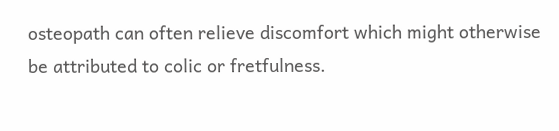osteopath can often relieve discomfort which might otherwise be attributed to colic or fretfulness.